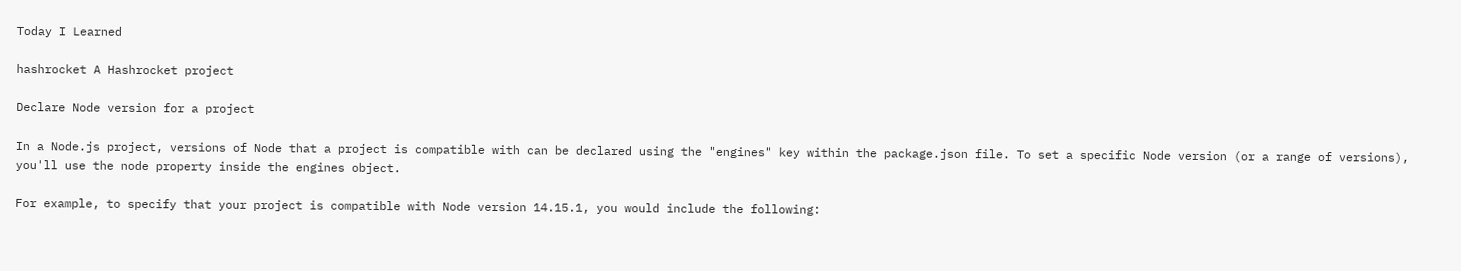Today I Learned

hashrocket A Hashrocket project

Declare Node version for a project

In a Node.js project, versions of Node that a project is compatible with can be declared using the "engines" key within the package.json file. To set a specific Node version (or a range of versions), you'll use the node property inside the engines object.

For example, to specify that your project is compatible with Node version 14.15.1, you would include the following: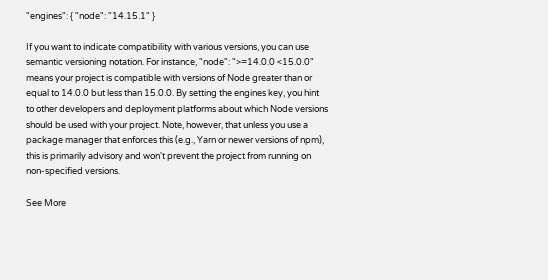"engines": { "node": "14.15.1" }

If you want to indicate compatibility with various versions, you can use semantic versioning notation. For instance, "node": ">=14.0.0 <15.0.0" means your project is compatible with versions of Node greater than or equal to 14.0.0 but less than 15.0.0. By setting the engines key, you hint to other developers and deployment platforms about which Node versions should be used with your project. Note, however, that unless you use a package manager that enforces this (e.g., Yarn or newer versions of npm), this is primarily advisory and won't prevent the project from running on non-specified versions.

See More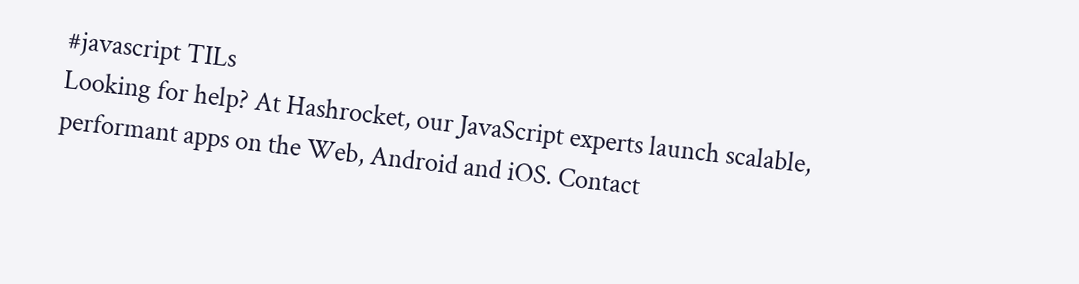#javascript TILs
Looking for help? At Hashrocket, our JavaScript experts launch scalable, performant apps on the Web, Android and iOS. Contact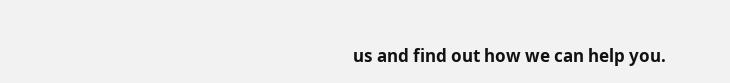us and find out how we can help you.